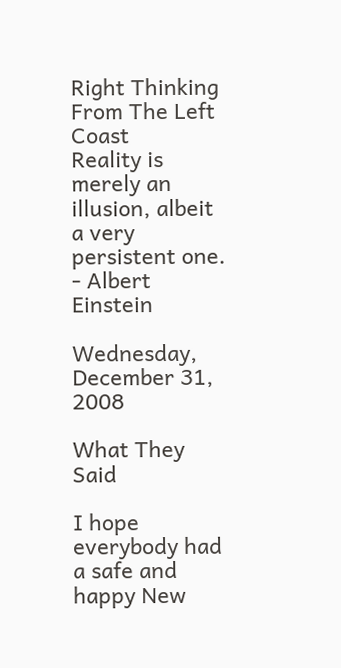Right Thinking From The Left Coast
Reality is merely an illusion, albeit a very persistent one. - Albert Einstein

Wednesday, December 31, 2008

What They Said

I hope everybody had a safe and happy New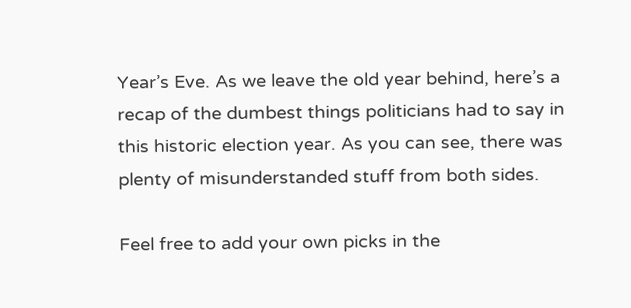Year’s Eve. As we leave the old year behind, here’s a recap of the dumbest things politicians had to say in this historic election year. As you can see, there was plenty of misunderstanded stuff from both sides.

Feel free to add your own picks in the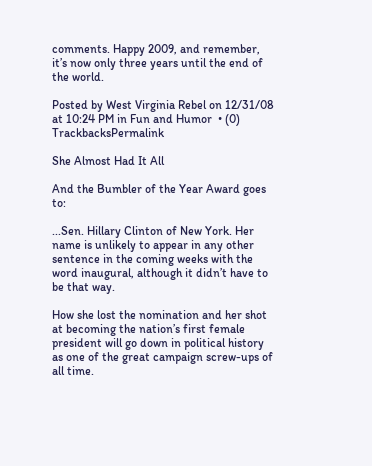comments. Happy 2009, and remember, it’s now only three years until the end of the world.

Posted by West Virginia Rebel on 12/31/08 at 10:24 PM in Fun and Humor  • (0) TrackbacksPermalink

She Almost Had It All

And the Bumbler of the Year Award goes to:

...Sen. Hillary Clinton of New York. Her name is unlikely to appear in any other sentence in the coming weeks with the word inaugural, although it didn’t have to be that way.

How she lost the nomination and her shot at becoming the nation’s first female president will go down in political history as one of the great campaign screw-ups of all time.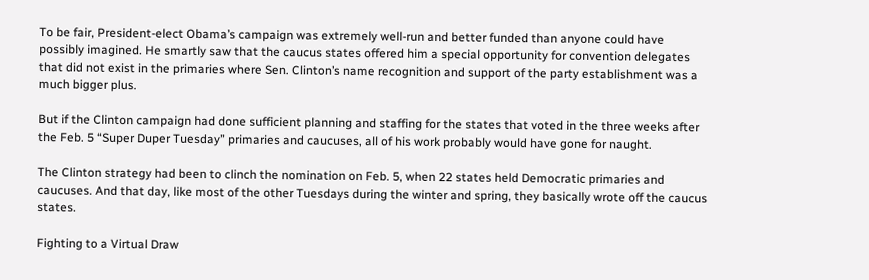To be fair, President-elect Obama’s campaign was extremely well-run and better funded than anyone could have possibly imagined. He smartly saw that the caucus states offered him a special opportunity for convention delegates that did not exist in the primaries where Sen. Clinton’s name recognition and support of the party establishment was a much bigger plus.

But if the Clinton campaign had done sufficient planning and staffing for the states that voted in the three weeks after the Feb. 5 “Super Duper Tuesday” primaries and caucuses, all of his work probably would have gone for naught.

The Clinton strategy had been to clinch the nomination on Feb. 5, when 22 states held Democratic primaries and caucuses. And that day, like most of the other Tuesdays during the winter and spring, they basically wrote off the caucus states.

Fighting to a Virtual Draw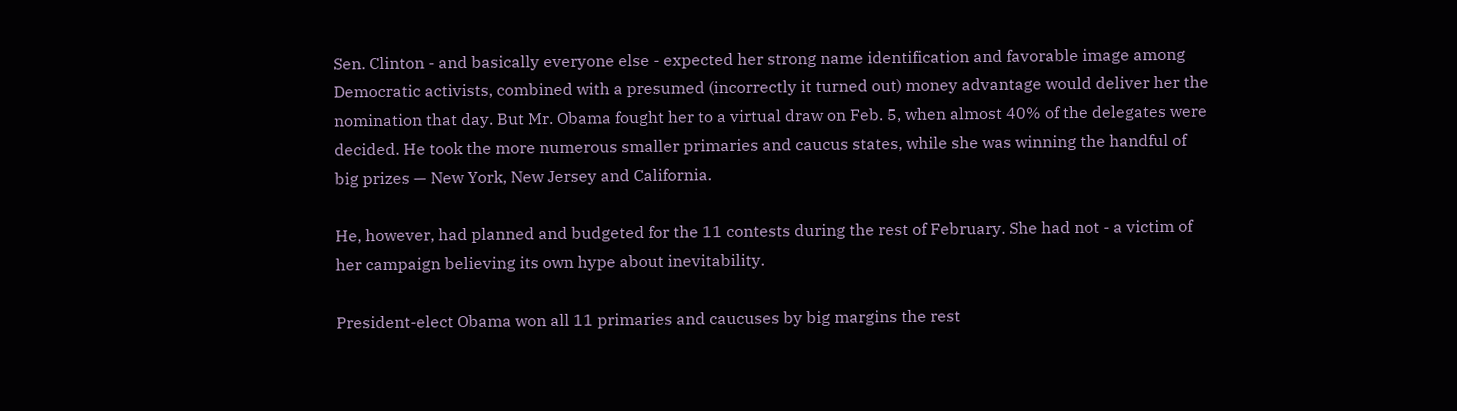Sen. Clinton - and basically everyone else - expected her strong name identification and favorable image among Democratic activists, combined with a presumed (incorrectly it turned out) money advantage would deliver her the nomination that day. But Mr. Obama fought her to a virtual draw on Feb. 5, when almost 40% of the delegates were decided. He took the more numerous smaller primaries and caucus states, while she was winning the handful of big prizes — New York, New Jersey and California.

He, however, had planned and budgeted for the 11 contests during the rest of February. She had not - a victim of her campaign believing its own hype about inevitability.

President-elect Obama won all 11 primaries and caucuses by big margins the rest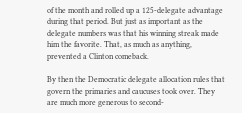of the month and rolled up a 125-delegate advantage during that period. But just as important as the delegate numbers was that his winning streak made him the favorite. That, as much as anything, prevented a Clinton comeback.

By then the Democratic delegate allocation rules that govern the primaries and caucuses took over. They are much more generous to second-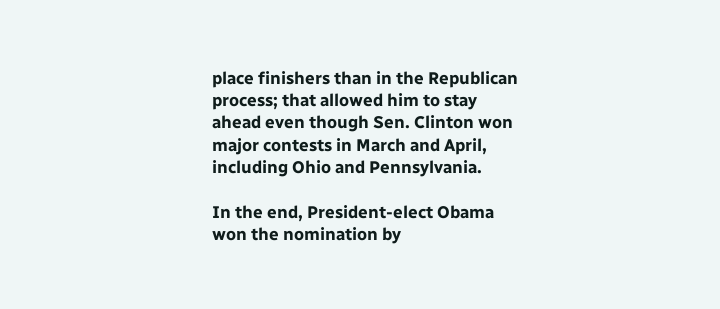place finishers than in the Republican process; that allowed him to stay ahead even though Sen. Clinton won major contests in March and April, including Ohio and Pennsylvania.

In the end, President-elect Obama won the nomination by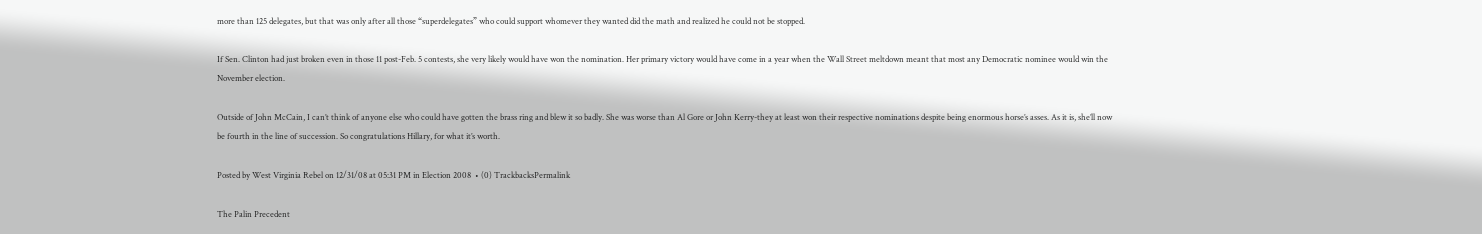more than 125 delegates, but that was only after all those “superdelegates” who could support whomever they wanted did the math and realized he could not be stopped.

If Sen. Clinton had just broken even in those 11 post-Feb. 5 contests, she very likely would have won the nomination. Her primary victory would have come in a year when the Wall Street meltdown meant that most any Democratic nominee would win the November election.

Outside of John McCain, I can’t think of anyone else who could have gotten the brass ring and blew it so badly. She was worse than Al Gore or John Kerry-they at least won their respective nominations despite being enormous horse’s asses. As it is, she’ll now be fourth in the line of succession. So congratulations Hillary, for what it’s worth.

Posted by West Virginia Rebel on 12/31/08 at 05:31 PM in Election 2008  • (0) TrackbacksPermalink

The Palin Precedent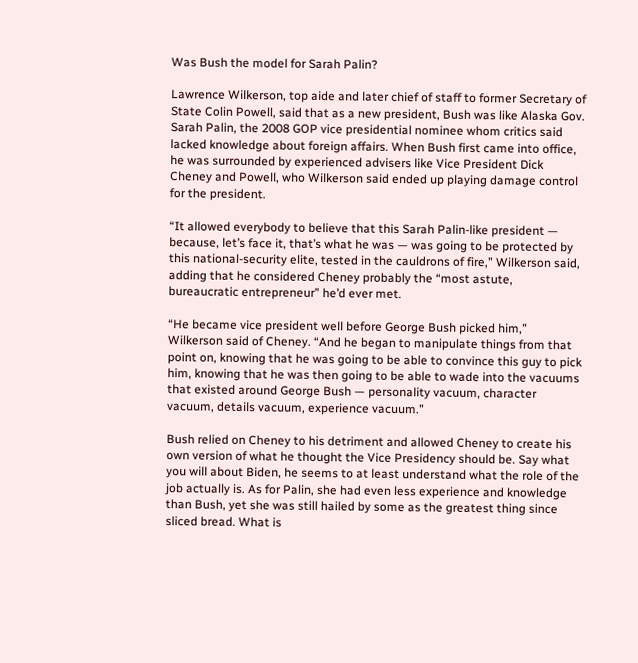Was Bush the model for Sarah Palin?

Lawrence Wilkerson, top aide and later chief of staff to former Secretary of State Colin Powell, said that as a new president, Bush was like Alaska Gov. Sarah Palin, the 2008 GOP vice presidential nominee whom critics said lacked knowledge about foreign affairs. When Bush first came into office, he was surrounded by experienced advisers like Vice President Dick Cheney and Powell, who Wilkerson said ended up playing damage control for the president.

“It allowed everybody to believe that this Sarah Palin-like president — because, let’s face it, that’s what he was — was going to be protected by this national-security elite, tested in the cauldrons of fire,” Wilkerson said, adding that he considered Cheney probably the “most astute, bureaucratic entrepreneur” he’d ever met.

“He became vice president well before George Bush picked him,” Wilkerson said of Cheney. “And he began to manipulate things from that point on, knowing that he was going to be able to convince this guy to pick him, knowing that he was then going to be able to wade into the vacuums that existed around George Bush — personality vacuum, character vacuum, details vacuum, experience vacuum.”

Bush relied on Cheney to his detriment and allowed Cheney to create his own version of what he thought the Vice Presidency should be. Say what you will about Biden, he seems to at least understand what the role of the job actually is. As for Palin, she had even less experience and knowledge than Bush, yet she was still hailed by some as the greatest thing since sliced bread. What is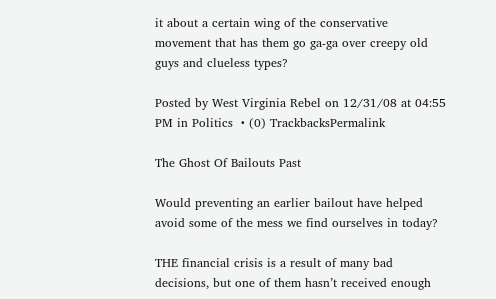it about a certain wing of the conservative movement that has them go ga-ga over creepy old guys and clueless types?

Posted by West Virginia Rebel on 12/31/08 at 04:55 PM in Politics  • (0) TrackbacksPermalink

The Ghost Of Bailouts Past

Would preventing an earlier bailout have helped avoid some of the mess we find ourselves in today?

THE financial crisis is a result of many bad decisions, but one of them hasn’t received enough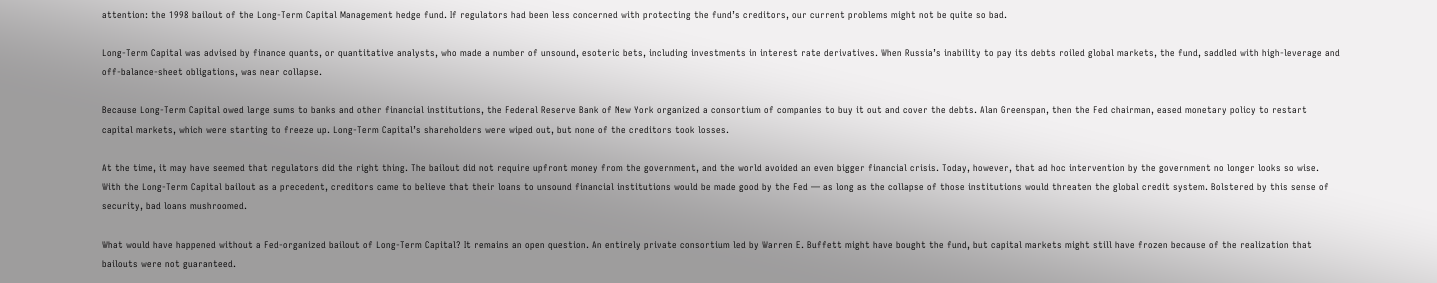attention: the 1998 bailout of the Long-Term Capital Management hedge fund. If regulators had been less concerned with protecting the fund’s creditors, our current problems might not be quite so bad.

Long-Term Capital was advised by finance quants, or quantitative analysts, who made a number of unsound, esoteric bets, including investments in interest rate derivatives. When Russia’s inability to pay its debts roiled global markets, the fund, saddled with high-leverage and off-balance-sheet obligations, was near collapse.

Because Long-Term Capital owed large sums to banks and other financial institutions, the Federal Reserve Bank of New York organized a consortium of companies to buy it out and cover the debts. Alan Greenspan, then the Fed chairman, eased monetary policy to restart capital markets, which were starting to freeze up. Long-Term Capital’s shareholders were wiped out, but none of the creditors took losses.

At the time, it may have seemed that regulators did the right thing. The bailout did not require upfront money from the government, and the world avoided an even bigger financial crisis. Today, however, that ad hoc intervention by the government no longer looks so wise. With the Long-Term Capital bailout as a precedent, creditors came to believe that their loans to unsound financial institutions would be made good by the Fed — as long as the collapse of those institutions would threaten the global credit system. Bolstered by this sense of security, bad loans mushroomed.

What would have happened without a Fed-organized bailout of Long-Term Capital? It remains an open question. An entirely private consortium led by Warren E. Buffett might have bought the fund, but capital markets might still have frozen because of the realization that bailouts were not guaranteed.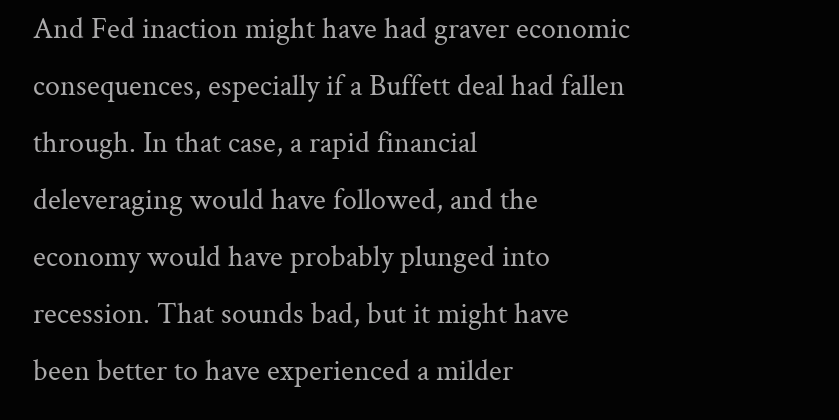And Fed inaction might have had graver economic consequences, especially if a Buffett deal had fallen through. In that case, a rapid financial deleveraging would have followed, and the economy would have probably plunged into recession. That sounds bad, but it might have been better to have experienced a milder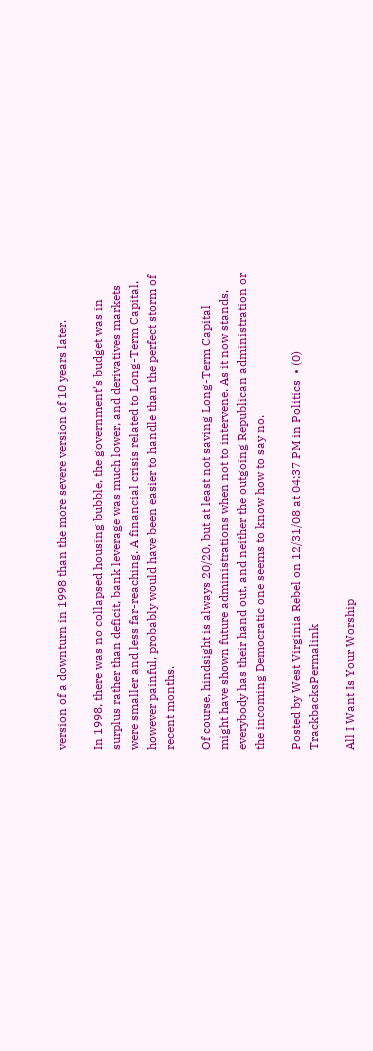version of a downturn in 1998 than the more severe version of 10 years later.

In 1998, there was no collapsed housing bubble, the government’s budget was in surplus rather than deficit, bank leverage was much lower, and derivatives markets were smaller and less far-reaching. A financial crisis related to Long-Term Capital, however painful, probably would have been easier to handle than the perfect storm of recent months.

Of course, hindsight is always 20/20, but at least not saving Long-Term Capital might have shown future administrations when not to intervene. As it now stands, everybody has their hand out, and neither the outgoing Republican administration or the incoming Democratic one seems to know how to say no.

Posted by West Virginia Rebel on 12/31/08 at 04:37 PM in Politics  • (0) TrackbacksPermalink

All I Want Is Your Worship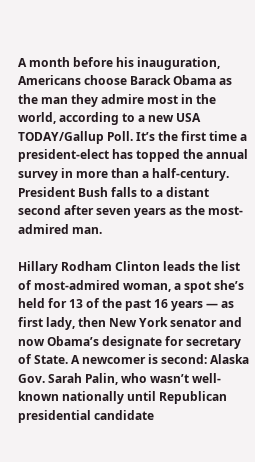A month before his inauguration, Americans choose Barack Obama as the man they admire most in the world, according to a new USA TODAY/Gallup Poll. It’s the first time a president-elect has topped the annual survey in more than a half-century.
President Bush falls to a distant second after seven years as the most-admired man.

Hillary Rodham Clinton leads the list of most-admired woman, a spot she’s held for 13 of the past 16 years — as first lady, then New York senator and now Obama’s designate for secretary of State. A newcomer is second: Alaska Gov. Sarah Palin, who wasn’t well-known nationally until Republican presidential candidate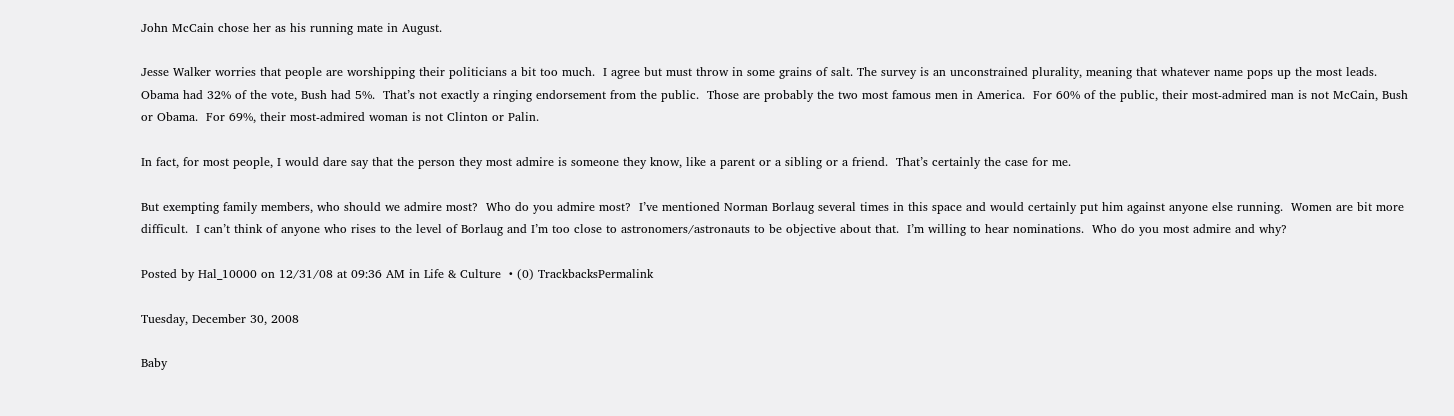John McCain chose her as his running mate in August.

Jesse Walker worries that people are worshipping their politicians a bit too much.  I agree but must throw in some grains of salt. The survey is an unconstrained plurality, meaning that whatever name pops up the most leads.  Obama had 32% of the vote, Bush had 5%.  That’s not exactly a ringing endorsement from the public.  Those are probably the two most famous men in America.  For 60% of the public, their most-admired man is not McCain, Bush or Obama.  For 69%, their most-admired woman is not Clinton or Palin.

In fact, for most people, I would dare say that the person they most admire is someone they know, like a parent or a sibling or a friend.  That’s certainly the case for me.

But exempting family members, who should we admire most?  Who do you admire most?  I’ve mentioned Norman Borlaug several times in this space and would certainly put him against anyone else running.  Women are bit more difficult.  I can’t think of anyone who rises to the level of Borlaug and I’m too close to astronomers/astronauts to be objective about that.  I’m willing to hear nominations.  Who do you most admire and why?

Posted by Hal_10000 on 12/31/08 at 09:36 AM in Life & Culture  • (0) TrackbacksPermalink

Tuesday, December 30, 2008

Baby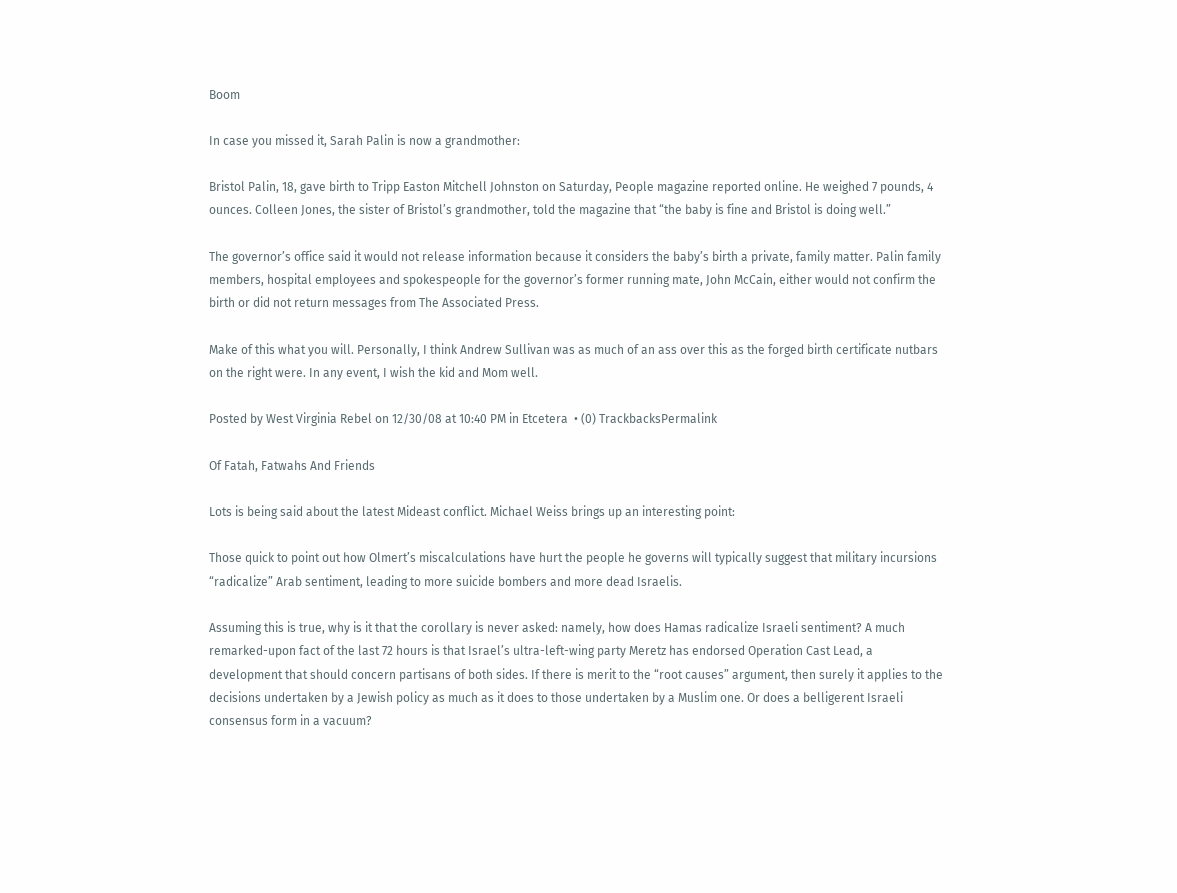Boom

In case you missed it, Sarah Palin is now a grandmother:

Bristol Palin, 18, gave birth to Tripp Easton Mitchell Johnston on Saturday, People magazine reported online. He weighed 7 pounds, 4 ounces. Colleen Jones, the sister of Bristol’s grandmother, told the magazine that “the baby is fine and Bristol is doing well.”

The governor’s office said it would not release information because it considers the baby’s birth a private, family matter. Palin family members, hospital employees and spokespeople for the governor’s former running mate, John McCain, either would not confirm the birth or did not return messages from The Associated Press.

Make of this what you will. Personally, I think Andrew Sullivan was as much of an ass over this as the forged birth certificate nutbars on the right were. In any event, I wish the kid and Mom well.

Posted by West Virginia Rebel on 12/30/08 at 10:40 PM in Etcetera  • (0) TrackbacksPermalink

Of Fatah, Fatwahs And Friends

Lots is being said about the latest Mideast conflict. Michael Weiss brings up an interesting point:

Those quick to point out how Olmert’s miscalculations have hurt the people he governs will typically suggest that military incursions “radicalize” Arab sentiment, leading to more suicide bombers and more dead Israelis.

Assuming this is true, why is it that the corollary is never asked: namely, how does Hamas radicalize Israeli sentiment? A much remarked-upon fact of the last 72 hours is that Israel’s ultra-left-wing party Meretz has endorsed Operation Cast Lead, a development that should concern partisans of both sides. If there is merit to the “root causes” argument, then surely it applies to the decisions undertaken by a Jewish policy as much as it does to those undertaken by a Muslim one. Or does a belligerent Israeli consensus form in a vacuum?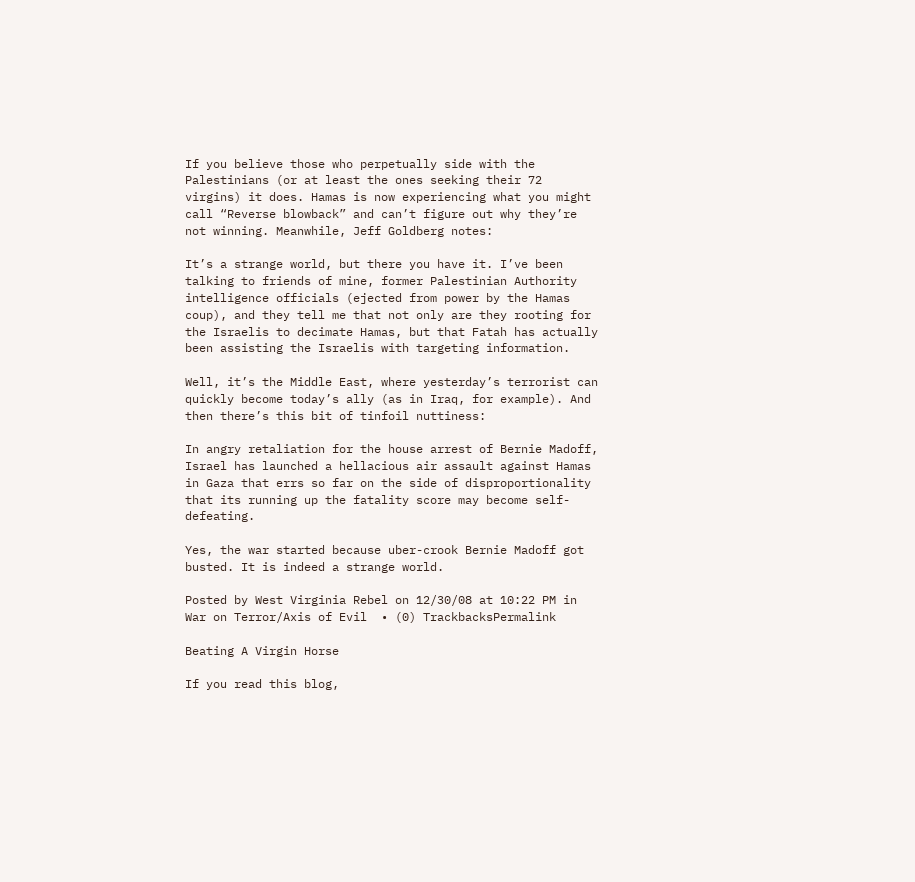If you believe those who perpetually side with the Palestinians (or at least the ones seeking their 72 virgins) it does. Hamas is now experiencing what you might call “Reverse blowback” and can’t figure out why they’re not winning. Meanwhile, Jeff Goldberg notes:

It’s a strange world, but there you have it. I’ve been talking to friends of mine, former Palestinian Authority intelligence officials (ejected from power by the Hamas coup), and they tell me that not only are they rooting for the Israelis to decimate Hamas, but that Fatah has actually been assisting the Israelis with targeting information.

Well, it’s the Middle East, where yesterday’s terrorist can quickly become today’s ally (as in Iraq, for example). And then there’s this bit of tinfoil nuttiness:

In angry retaliation for the house arrest of Bernie Madoff, Israel has launched a hellacious air assault against Hamas in Gaza that errs so far on the side of disproportionality that its running up the fatality score may become self-defeating.

Yes, the war started because uber-crook Bernie Madoff got busted. It is indeed a strange world.

Posted by West Virginia Rebel on 12/30/08 at 10:22 PM in War on Terror/Axis of Evil  • (0) TrackbacksPermalink

Beating A Virgin Horse

If you read this blog,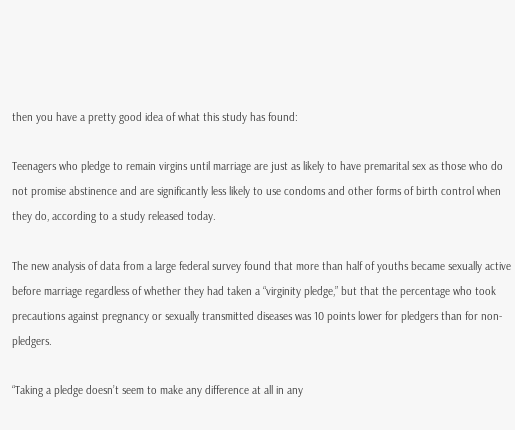then you have a pretty good idea of what this study has found:

Teenagers who pledge to remain virgins until marriage are just as likely to have premarital sex as those who do not promise abstinence and are significantly less likely to use condoms and other forms of birth control when they do, according to a study released today.

The new analysis of data from a large federal survey found that more than half of youths became sexually active before marriage regardless of whether they had taken a “virginity pledge,” but that the percentage who took precautions against pregnancy or sexually transmitted diseases was 10 points lower for pledgers than for non-pledgers.

“Taking a pledge doesn’t seem to make any difference at all in any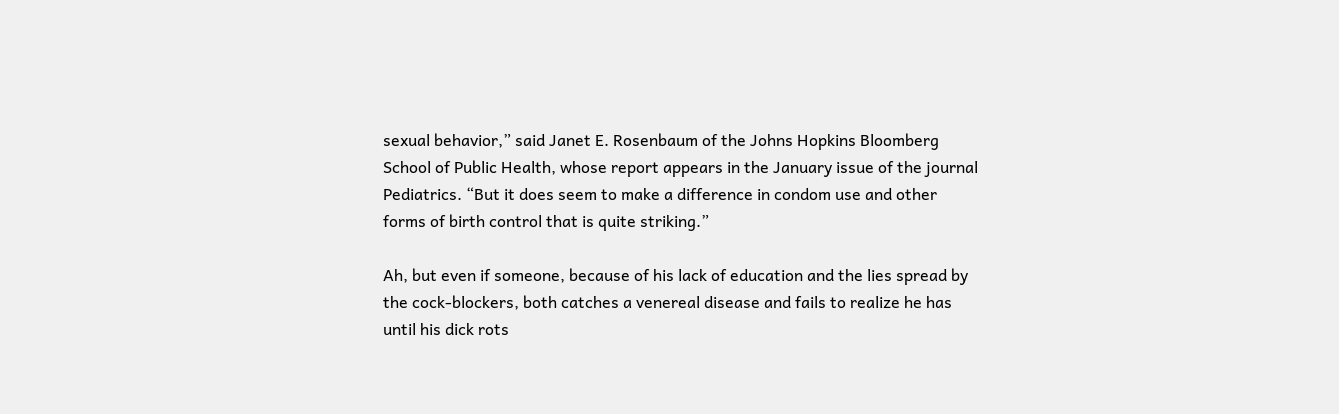sexual behavior,” said Janet E. Rosenbaum of the Johns Hopkins Bloomberg School of Public Health, whose report appears in the January issue of the journal Pediatrics. “But it does seem to make a difference in condom use and other forms of birth control that is quite striking.”

Ah, but even if someone, because of his lack of education and the lies spread by the cock-blockers, both catches a venereal disease and fails to realize he has until his dick rots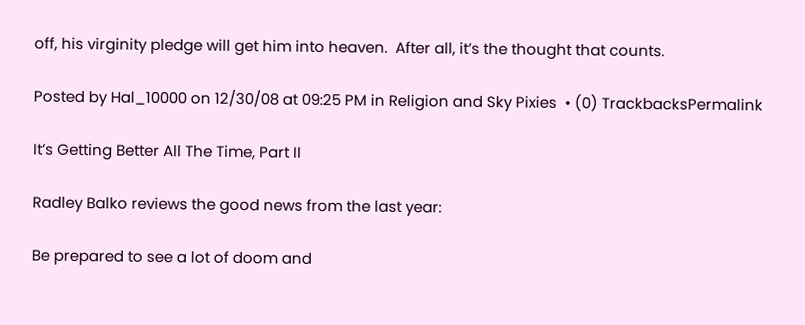off, his virginity pledge will get him into heaven.  After all, it’s the thought that counts.

Posted by Hal_10000 on 12/30/08 at 09:25 PM in Religion and Sky Pixies  • (0) TrackbacksPermalink

It’s Getting Better All The Time, Part II

Radley Balko reviews the good news from the last year:

Be prepared to see a lot of doom and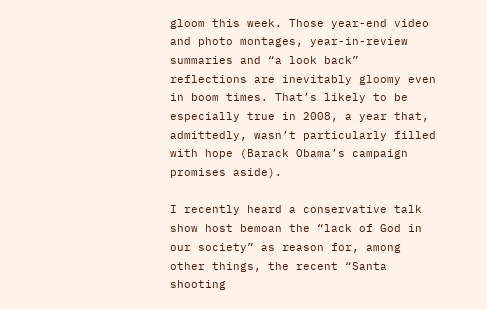gloom this week. Those year-end video and photo montages, year-in-review summaries and “a look back” reflections are inevitably gloomy even in boom times. That’s likely to be especially true in 2008, a year that, admittedly, wasn’t particularly filled with hope (Barack Obama’s campaign promises aside).

I recently heard a conservative talk show host bemoan the “lack of God in our society” as reason for, among other things, the recent “Santa shooting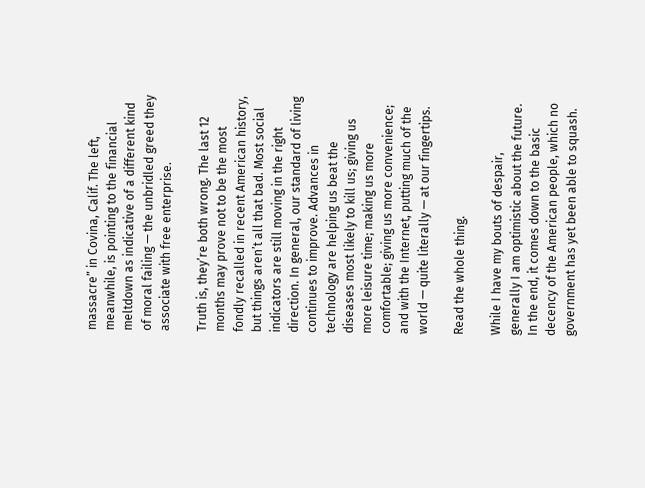massacre” in Covina, Calif. The left, meanwhile, is pointing to the financial meltdown as indicative of a different kind of moral failing — the unbridled greed they associate with free enterprise.

Truth is, they’re both wrong. The last 12 months may prove not to be the most fondly recalled in recent American history, but things aren’t all that bad. Most social indicators are still moving in the right direction. In general, our standard of living continues to improve. Advances in technology are helping us beat the diseases most likely to kill us; giving us more leisure time; making us more comfortable; giving us more convenience; and with the Internet, putting much of the world — quite literally — at our fingertips.

Read the whole thing.

While I have my bouts of despair, generally I am optimistic about the future.  In the end, it comes down to the basic decency of the American people, which no government has yet been able to squash.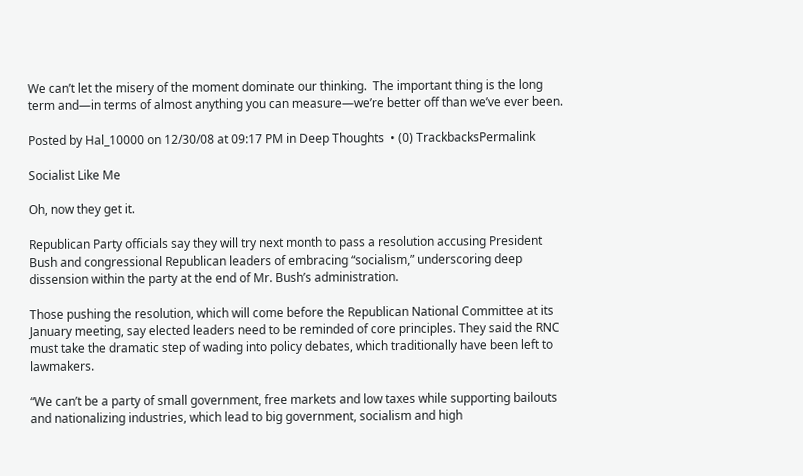We can’t let the misery of the moment dominate our thinking.  The important thing is the long term and—in terms of almost anything you can measure—we’re better off than we’ve ever been.

Posted by Hal_10000 on 12/30/08 at 09:17 PM in Deep Thoughts  • (0) TrackbacksPermalink

Socialist Like Me

Oh, now they get it.

Republican Party officials say they will try next month to pass a resolution accusing President Bush and congressional Republican leaders of embracing “socialism,” underscoring deep dissension within the party at the end of Mr. Bush’s administration.

Those pushing the resolution, which will come before the Republican National Committee at its January meeting, say elected leaders need to be reminded of core principles. They said the RNC must take the dramatic step of wading into policy debates, which traditionally have been left to lawmakers.

“We can’t be a party of small government, free markets and low taxes while supporting bailouts and nationalizing industries, which lead to big government, socialism and high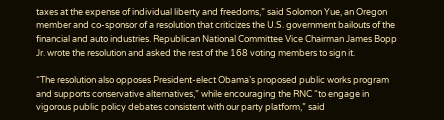taxes at the expense of individual liberty and freedoms,” said Solomon Yue, an Oregon member and co-sponsor of a resolution that criticizes the U.S. government bailouts of the financial and auto industries. Republican National Committee Vice Chairman James Bopp Jr. wrote the resolution and asked the rest of the 168 voting members to sign it.

“The resolution also opposes President-elect Obama’s proposed public works program and supports conservative alternatives,” while encouraging the RNC “to engage in vigorous public policy debates consistent with our party platform,” said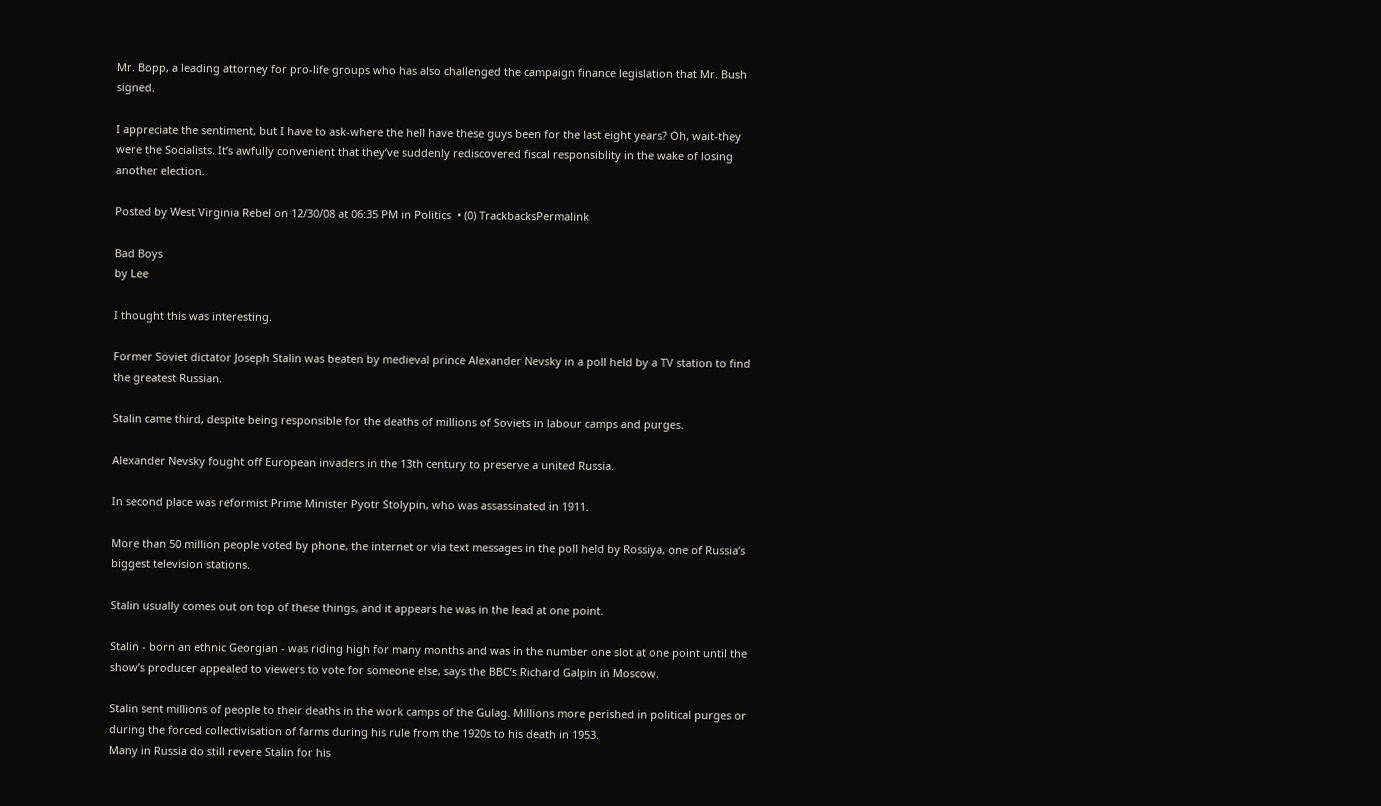Mr. Bopp, a leading attorney for pro-life groups who has also challenged the campaign finance legislation that Mr. Bush signed.

I appreciate the sentiment, but I have to ask-where the hell have these guys been for the last eight years? Oh, wait-they were the Socialists. It’s awfully convenient that they’ve suddenly rediscovered fiscal responsiblity in the wake of losing another election.

Posted by West Virginia Rebel on 12/30/08 at 06:35 PM in Politics  • (0) TrackbacksPermalink

Bad Boys
by Lee

I thought this was interesting.

Former Soviet dictator Joseph Stalin was beaten by medieval prince Alexander Nevsky in a poll held by a TV station to find the greatest Russian.

Stalin came third, despite being responsible for the deaths of millions of Soviets in labour camps and purges.

Alexander Nevsky fought off European invaders in the 13th century to preserve a united Russia.

In second place was reformist Prime Minister Pyotr Stolypin, who was assassinated in 1911.

More than 50 million people voted by phone, the internet or via text messages in the poll held by Rossiya, one of Russia’s biggest television stations.

Stalin usually comes out on top of these things, and it appears he was in the lead at one point.

Stalin - born an ethnic Georgian - was riding high for many months and was in the number one slot at one point until the show’s producer appealed to viewers to vote for someone else, says the BBC’s Richard Galpin in Moscow.

Stalin sent millions of people to their deaths in the work camps of the Gulag. Millions more perished in political purges or during the forced collectivisation of farms during his rule from the 1920s to his death in 1953.
Many in Russia do still revere Stalin for his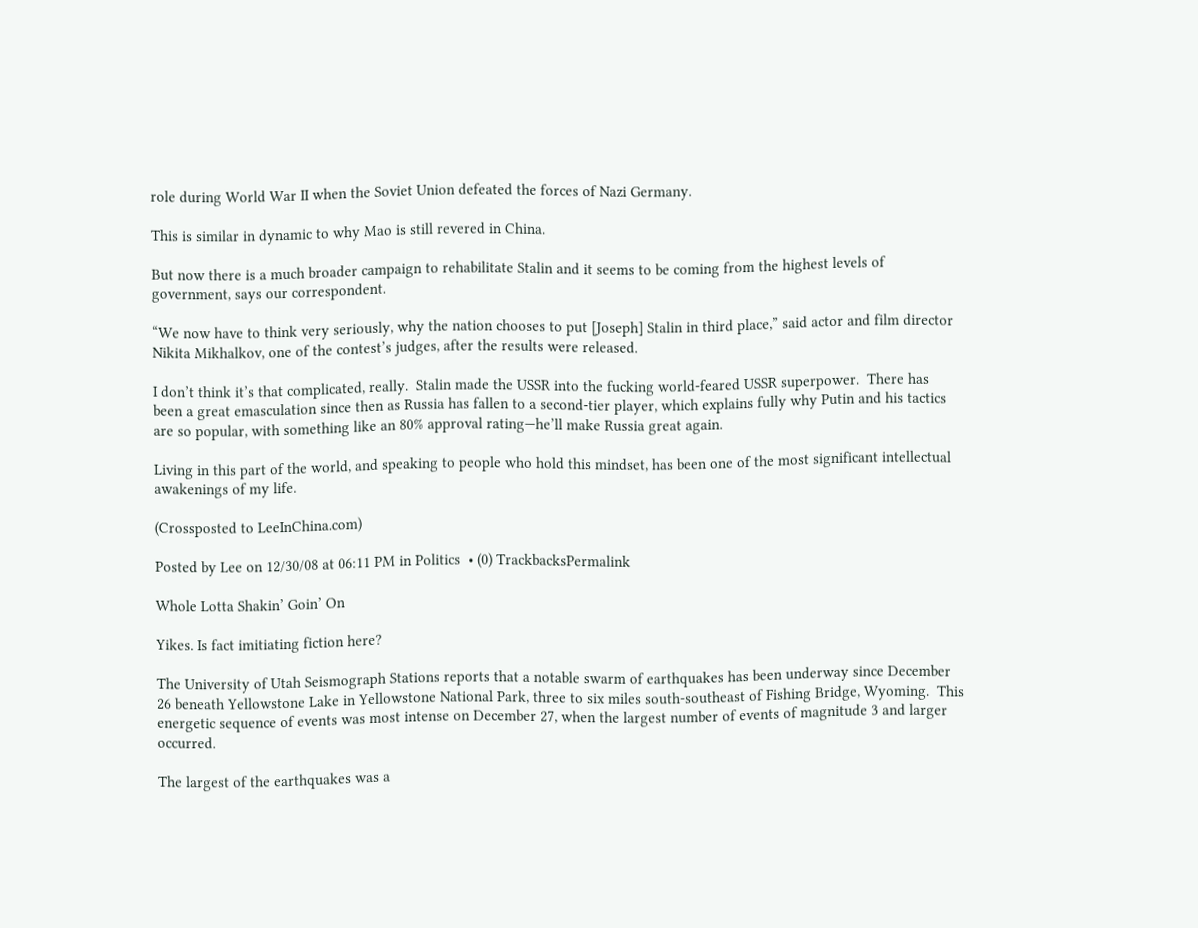role during World War II when the Soviet Union defeated the forces of Nazi Germany.

This is similar in dynamic to why Mao is still revered in China.

But now there is a much broader campaign to rehabilitate Stalin and it seems to be coming from the highest levels of government, says our correspondent.

“We now have to think very seriously, why the nation chooses to put [Joseph] Stalin in third place,” said actor and film director Nikita Mikhalkov, one of the contest’s judges, after the results were released.

I don’t think it’s that complicated, really.  Stalin made the USSR into the fucking world-feared USSR superpower.  There has been a great emasculation since then as Russia has fallen to a second-tier player, which explains fully why Putin and his tactics are so popular, with something like an 80% approval rating—he’ll make Russia great again.

Living in this part of the world, and speaking to people who hold this mindset, has been one of the most significant intellectual awakenings of my life.

(Crossposted to LeeInChina.com)

Posted by Lee on 12/30/08 at 06:11 PM in Politics  • (0) TrackbacksPermalink

Whole Lotta Shakin’ Goin’ On

Yikes. Is fact imitiating fiction here?

The University of Utah Seismograph Stations reports that a notable swarm of earthquakes has been underway since December 26 beneath Yellowstone Lake in Yellowstone National Park, three to six miles south-southeast of Fishing Bridge, Wyoming.  This energetic sequence of events was most intense on December 27, when the largest number of events of magnitude 3 and larger occurred.

The largest of the earthquakes was a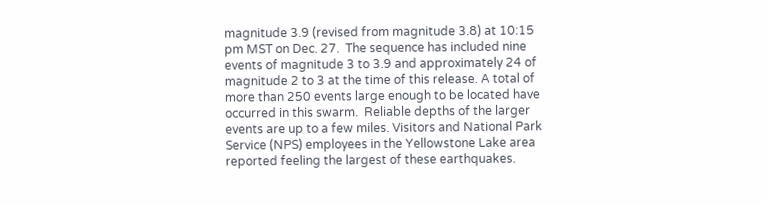magnitude 3.9 (revised from magnitude 3.8) at 10:15 pm MST on Dec. 27.  The sequence has included nine events of magnitude 3 to 3.9 and approximately 24 of magnitude 2 to 3 at the time of this release. A total of more than 250 events large enough to be located have occurred in this swarm.  Reliable depths of the larger events are up to a few miles. Visitors and National Park Service (NPS) employees in the Yellowstone Lake area reported feeling the largest of these earthquakes.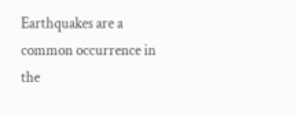Earthquakes are a common occurrence in the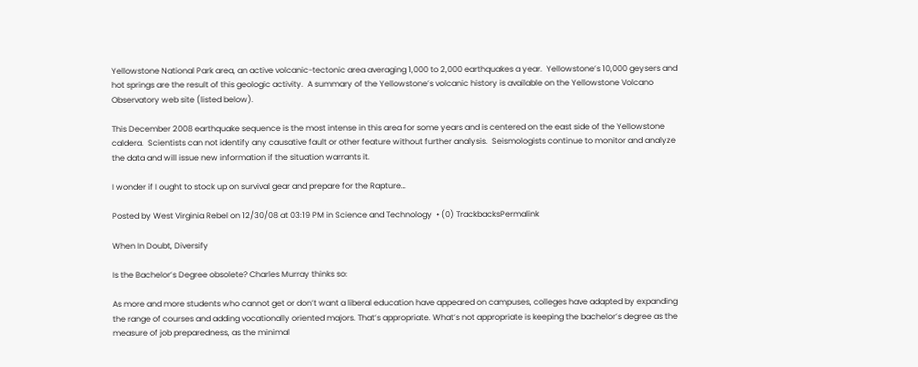Yellowstone National Park area, an active volcanic-tectonic area averaging 1,000 to 2,000 earthquakes a year.  Yellowstone’s 10,000 geysers and hot springs are the result of this geologic activity.  A summary of the Yellowstone’s volcanic history is available on the Yellowstone Volcano Observatory web site (listed below).

This December 2008 earthquake sequence is the most intense in this area for some years and is centered on the east side of the Yellowstone caldera.  Scientists can not identify any causative fault or other feature without further analysis.  Seismologists continue to monitor and analyze the data and will issue new information if the situation warrants it.

I wonder if I ought to stock up on survival gear and prepare for the Rapture…

Posted by West Virginia Rebel on 12/30/08 at 03:19 PM in Science and Technology  • (0) TrackbacksPermalink

When In Doubt, Diversify

Is the Bachelor’s Degree obsolete? Charles Murray thinks so:

As more and more students who cannot get or don’t want a liberal education have appeared on campuses, colleges have adapted by expanding the range of courses and adding vocationally oriented majors. That’s appropriate. What’s not appropriate is keeping the bachelor’s degree as the measure of job preparedness, as the minimal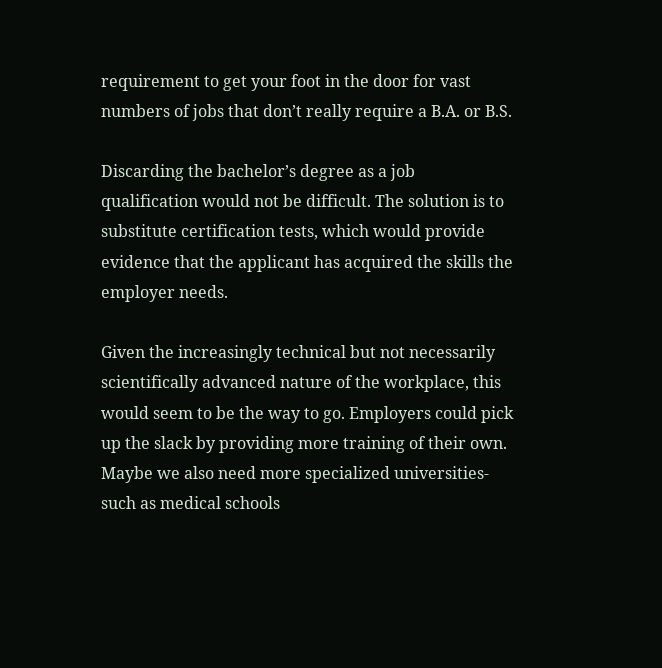requirement to get your foot in the door for vast numbers of jobs that don’t really require a B.A. or B.S.

Discarding the bachelor’s degree as a job qualification would not be difficult. The solution is to substitute certification tests, which would provide evidence that the applicant has acquired the skills the employer needs.

Given the increasingly technical but not necessarily scientifically advanced nature of the workplace, this would seem to be the way to go. Employers could pick up the slack by providing more training of their own. Maybe we also need more specialized universities-such as medical schools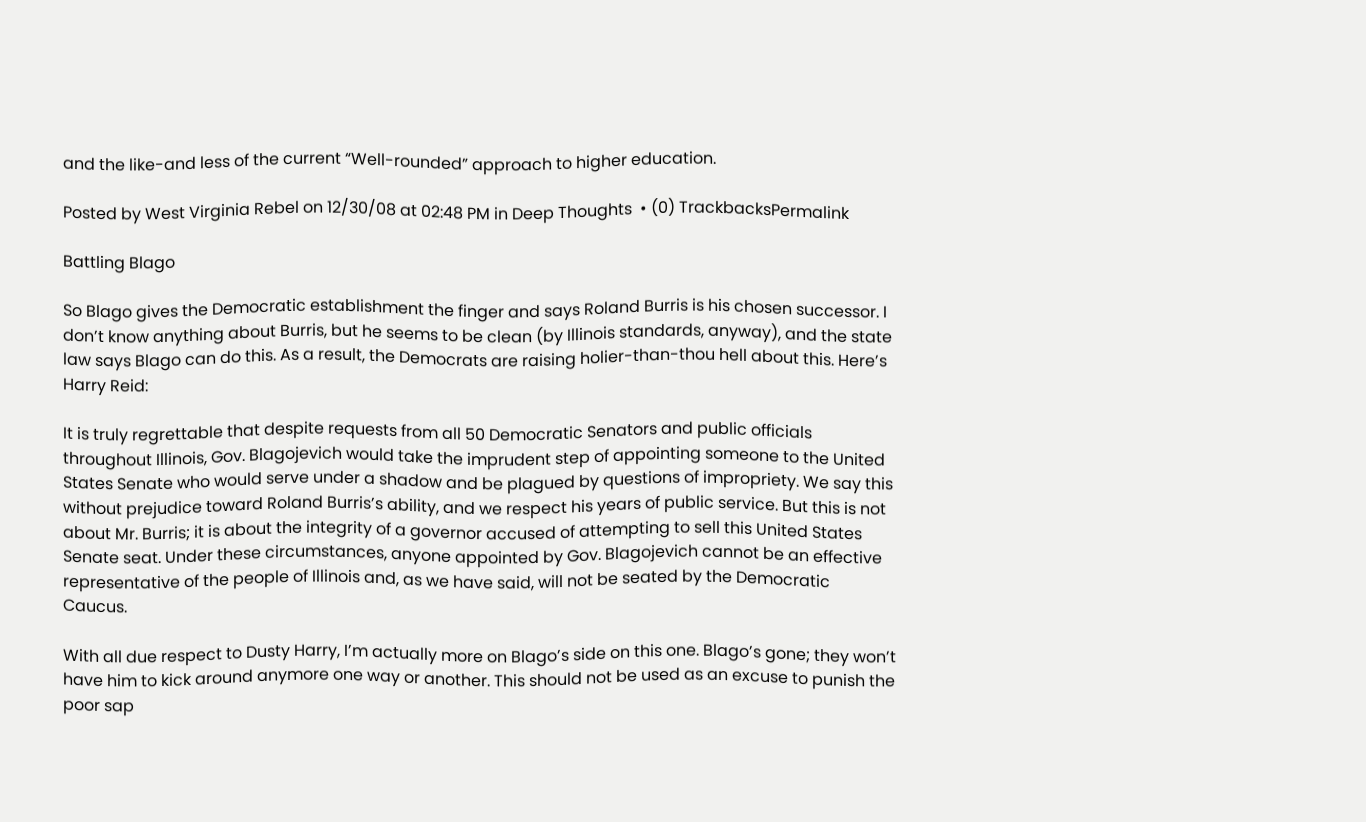and the like-and less of the current “Well-rounded” approach to higher education.

Posted by West Virginia Rebel on 12/30/08 at 02:48 PM in Deep Thoughts  • (0) TrackbacksPermalink

Battling Blago

So Blago gives the Democratic establishment the finger and says Roland Burris is his chosen successor. I don’t know anything about Burris, but he seems to be clean (by Illinois standards, anyway), and the state law says Blago can do this. As a result, the Democrats are raising holier-than-thou hell about this. Here’s Harry Reid:

It is truly regrettable that despite requests from all 50 Democratic Senators and public officials throughout Illinois, Gov. Blagojevich would take the imprudent step of appointing someone to the United States Senate who would serve under a shadow and be plagued by questions of impropriety. We say this without prejudice toward Roland Burris’s ability, and we respect his years of public service. But this is not about Mr. Burris; it is about the integrity of a governor accused of attempting to sell this United States Senate seat. Under these circumstances, anyone appointed by Gov. Blagojevich cannot be an effective representative of the people of Illinois and, as we have said, will not be seated by the Democratic Caucus.

With all due respect to Dusty Harry, I’m actually more on Blago’s side on this one. Blago’s gone; they won’t have him to kick around anymore one way or another. This should not be used as an excuse to punish the poor sap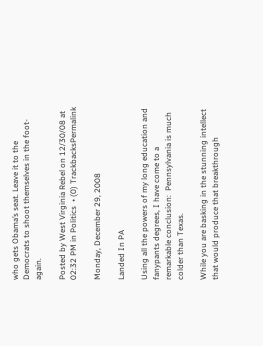who gets Obama’s seat. Leave it to the Democrats to shoot themselves in the foot-again.

Posted by West Virginia Rebel on 12/30/08 at 02:32 PM in Politics  • (0) TrackbacksPermalink

Monday, December 29, 2008

Landed In PA

Using all the powers of my long education and fanypants degrees, I have come to a remarkable conclusion:  Pennsylvania is much colder than Texas.

While you are basking in the stunning intellect that would produce that breakthrough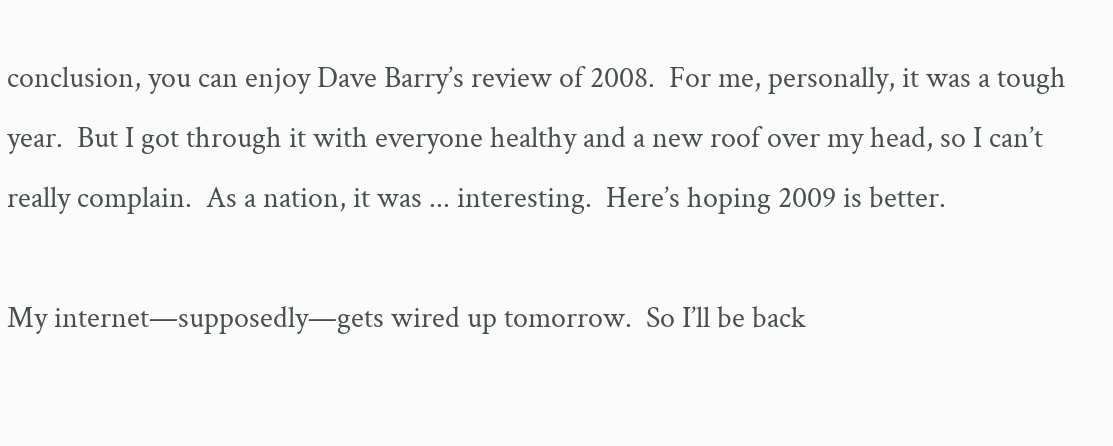conclusion, you can enjoy Dave Barry’s review of 2008.  For me, personally, it was a tough year.  But I got through it with everyone healthy and a new roof over my head, so I can’t really complain.  As a nation, it was ... interesting.  Here’s hoping 2009 is better.

My internet—supposedly—gets wired up tomorrow.  So I’ll be back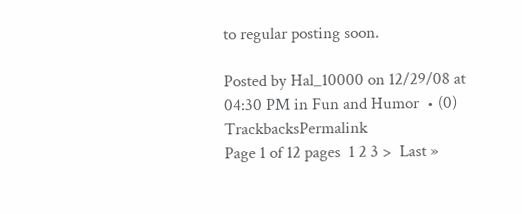to regular posting soon.

Posted by Hal_10000 on 12/29/08 at 04:30 PM in Fun and Humor  • (0) TrackbacksPermalink
Page 1 of 12 pages  1 2 3 >  Last »